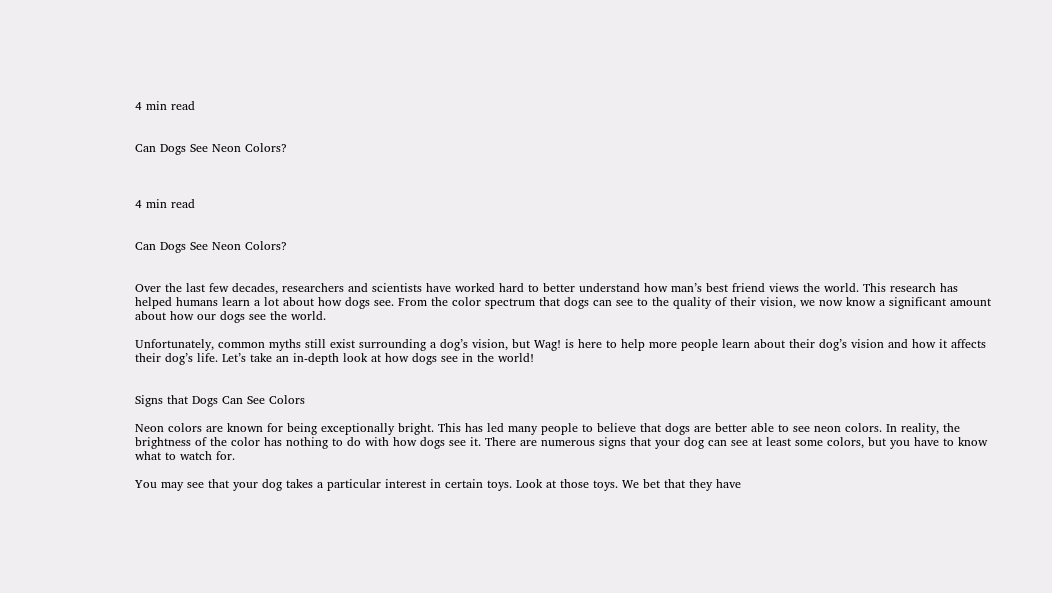4 min read


Can Dogs See Neon Colors?



4 min read


Can Dogs See Neon Colors?


Over the last few decades, researchers and scientists have worked hard to better understand how man’s best friend views the world. This research has helped humans learn a lot about how dogs see. From the color spectrum that dogs can see to the quality of their vision, we now know a significant amount about how our dogs see the world.

Unfortunately, common myths still exist surrounding a dog’s vision, but Wag! is here to help more people learn about their dog’s vision and how it affects their dog’s life. Let’s take an in-depth look at how dogs see in the world!


Signs that Dogs Can See Colors

Neon colors are known for being exceptionally bright. This has led many people to believe that dogs are better able to see neon colors. In reality, the brightness of the color has nothing to do with how dogs see it. There are numerous signs that your dog can see at least some colors, but you have to know what to watch for.

You may see that your dog takes a particular interest in certain toys. Look at those toys. We bet that they have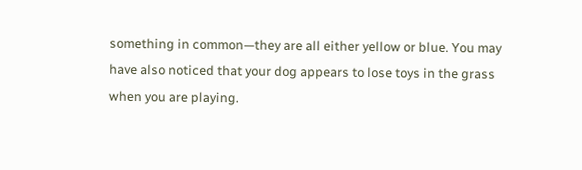something in common—they are all either yellow or blue. You may have also noticed that your dog appears to lose toys in the grass when you are playing.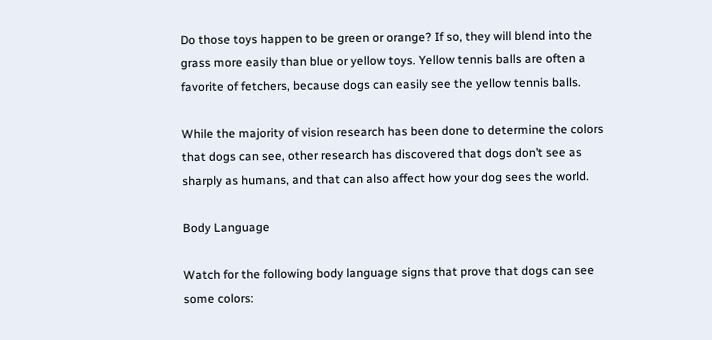Do those toys happen to be green or orange? If so, they will blend into the grass more easily than blue or yellow toys. Yellow tennis balls are often a favorite of fetchers, because dogs can easily see the yellow tennis balls.

While the majority of vision research has been done to determine the colors that dogs can see, other research has discovered that dogs don’t see as sharply as humans, and that can also affect how your dog sees the world.

Body Language

Watch for the following body language signs that prove that dogs can see some colors: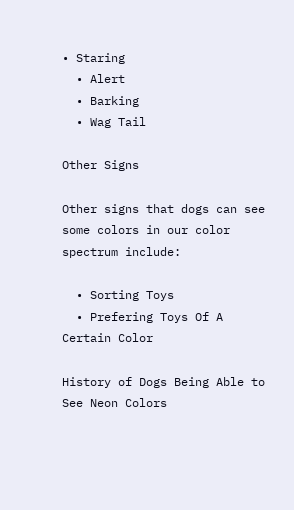• Staring
  • Alert
  • Barking
  • Wag Tail

Other Signs

Other signs that dogs can see some colors in our color spectrum include:

  • Sorting Toys
  • Prefering Toys Of A Certain Color

History of Dogs Being Able to See Neon Colors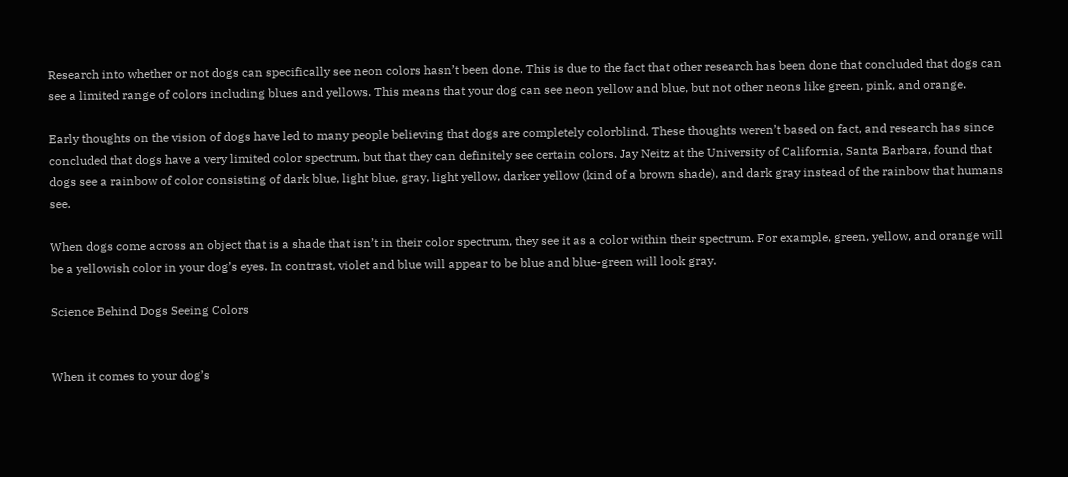Research into whether or not dogs can specifically see neon colors hasn’t been done. This is due to the fact that other research has been done that concluded that dogs can see a limited range of colors including blues and yellows. This means that your dog can see neon yellow and blue, but not other neons like green, pink, and orange.

Early thoughts on the vision of dogs have led to many people believing that dogs are completely colorblind. These thoughts weren’t based on fact, and research has since concluded that dogs have a very limited color spectrum, but that they can definitely see certain colors. Jay Neitz at the University of California, Santa Barbara, found that dogs see a rainbow of color consisting of dark blue, light blue, gray, light yellow, darker yellow (kind of a brown shade), and dark gray instead of the rainbow that humans see.

When dogs come across an object that is a shade that isn’t in their color spectrum, they see it as a color within their spectrum. For example, green, yellow, and orange will be a yellowish color in your dog’s eyes. In contrast, violet and blue will appear to be blue and blue-green will look gray.

Science Behind Dogs Seeing Colors


When it comes to your dog’s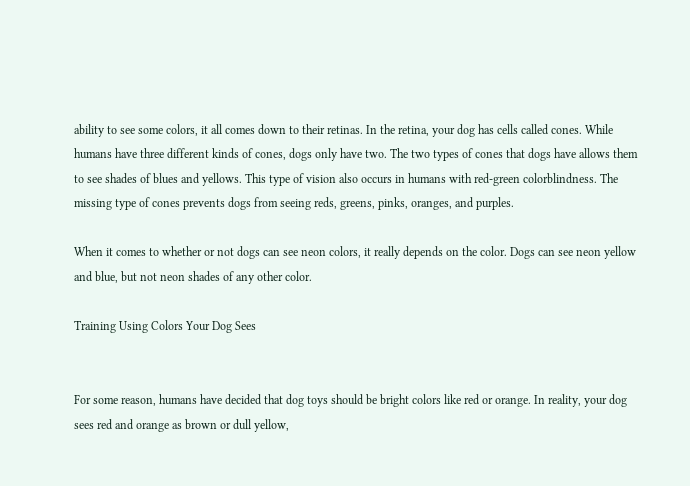ability to see some colors, it all comes down to their retinas. In the retina, your dog has cells called cones. While humans have three different kinds of cones, dogs only have two. The two types of cones that dogs have allows them to see shades of blues and yellows. This type of vision also occurs in humans with red-green colorblindness. The missing type of cones prevents dogs from seeing reds, greens, pinks, oranges, and purples.

When it comes to whether or not dogs can see neon colors, it really depends on the color. Dogs can see neon yellow and blue, but not neon shades of any other color.

Training Using Colors Your Dog Sees


For some reason, humans have decided that dog toys should be bright colors like red or orange. In reality, your dog sees red and orange as brown or dull yellow,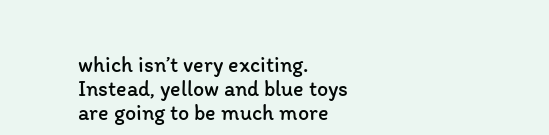which isn’t very exciting. Instead, yellow and blue toys are going to be much more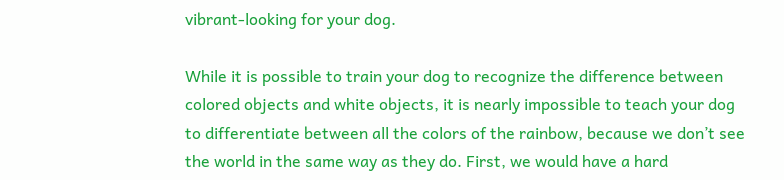vibrant-looking for your dog.

While it is possible to train your dog to recognize the difference between colored objects and white objects, it is nearly impossible to teach your dog to differentiate between all the colors of the rainbow, because we don’t see the world in the same way as they do. First, we would have a hard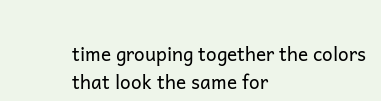time grouping together the colors that look the same for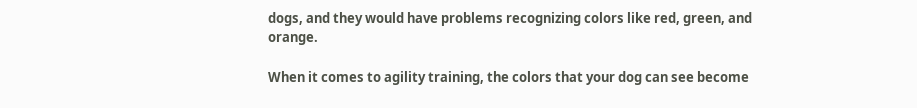dogs, and they would have problems recognizing colors like red, green, and orange.

When it comes to agility training, the colors that your dog can see become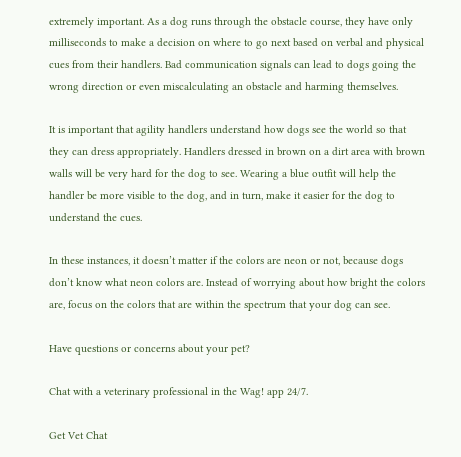extremely important. As a dog runs through the obstacle course, they have only milliseconds to make a decision on where to go next based on verbal and physical cues from their handlers. Bad communication signals can lead to dogs going the wrong direction or even miscalculating an obstacle and harming themselves.

It is important that agility handlers understand how dogs see the world so that they can dress appropriately. Handlers dressed in brown on a dirt area with brown walls will be very hard for the dog to see. Wearing a blue outfit will help the handler be more visible to the dog, and in turn, make it easier for the dog to understand the cues.

In these instances, it doesn’t matter if the colors are neon or not, because dogs don’t know what neon colors are. Instead of worrying about how bright the colors are, focus on the colors that are within the spectrum that your dog can see.

Have questions or concerns about your pet?

Chat with a veterinary professional in the Wag! app 24/7.

Get Vet Chat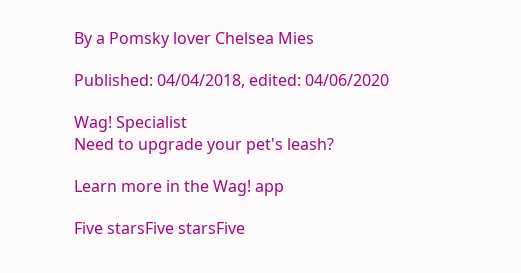By a Pomsky lover Chelsea Mies

Published: 04/04/2018, edited: 04/06/2020

Wag! Specialist
Need to upgrade your pet's leash?

Learn more in the Wag! app

Five starsFive starsFive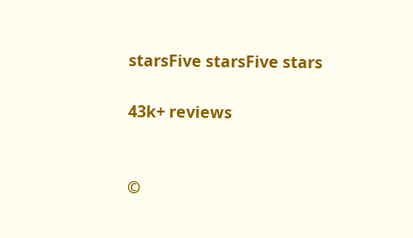starsFive starsFive stars

43k+ reviews


©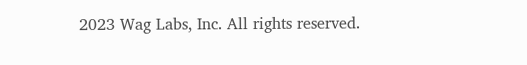2023 Wag Labs, Inc. All rights reserved.